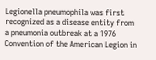Legionella pneumophila was first recognized as a disease entity from a pneumonia outbreak at a 1976 Convention of the American Legion in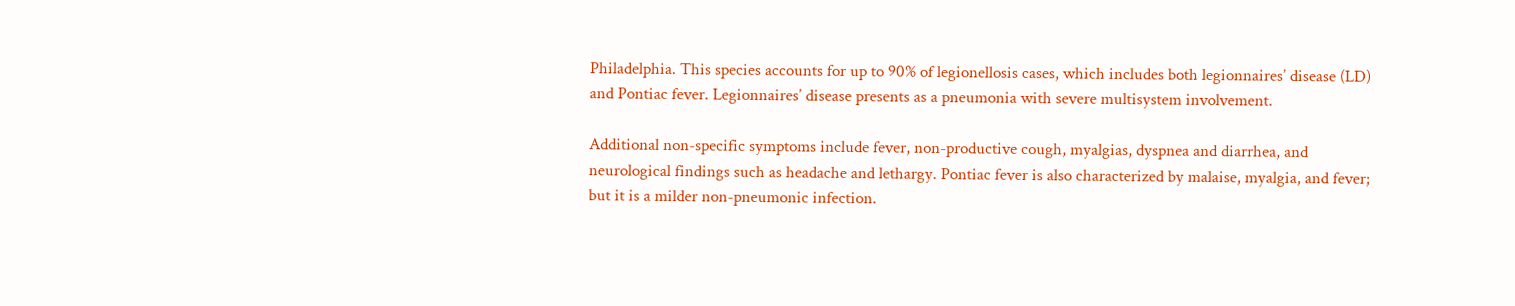Philadelphia. This species accounts for up to 90% of legionellosis cases, which includes both legionnaires’ disease (LD) and Pontiac fever. Legionnaires’ disease presents as a pneumonia with severe multisystem involvement.

Additional non-specific symptoms include fever, non-productive cough, myalgias, dyspnea and diarrhea, and neurological findings such as headache and lethargy. Pontiac fever is also characterized by malaise, myalgia, and fever; but it is a milder non-pneumonic infection.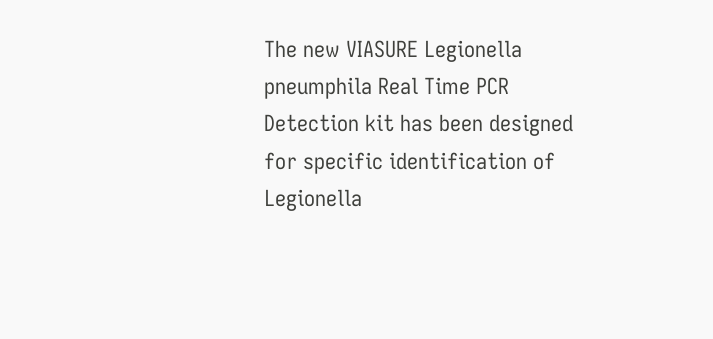The new VIASURE Legionella pneumphila Real Time PCR Detection kit has been designed for specific identification of Legionella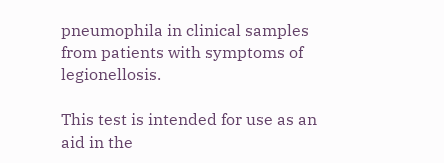pneumophila in clinical samples from patients with symptoms of legionellosis.

This test is intended for use as an aid in the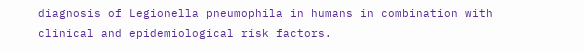diagnosis of Legionella pneumophila in humans in combination with clinical and epidemiological risk factors.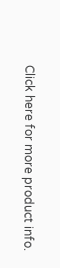Click here for more product info.